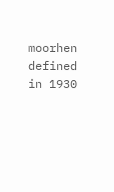moorhen defined in 1930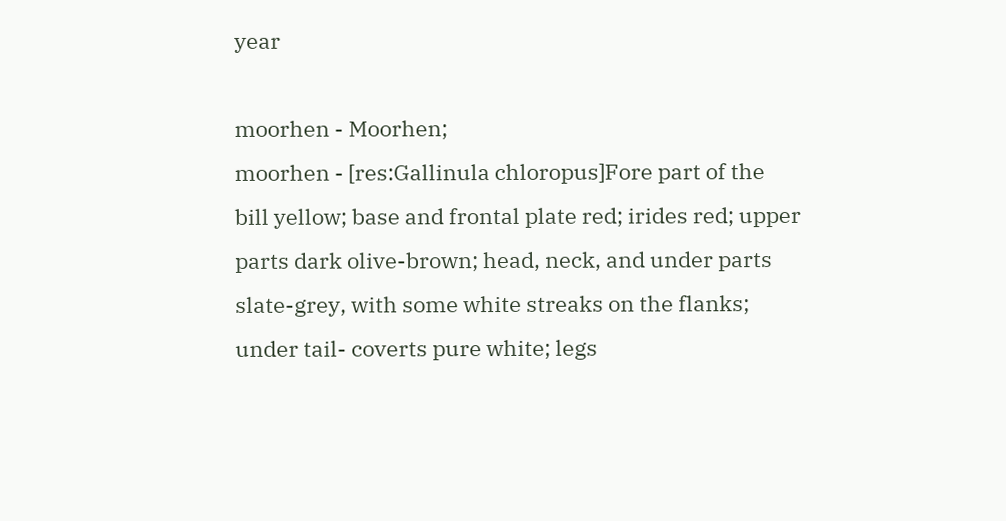year

moorhen - Moorhen;
moorhen - [res:Gallinula chloropus]Fore part of the bill yellow; base and frontal plate red; irides red; upper parts dark olive-brown; head, neck, and under parts slate-grey, with some white streaks on the flanks; under tail- coverts pure white; legs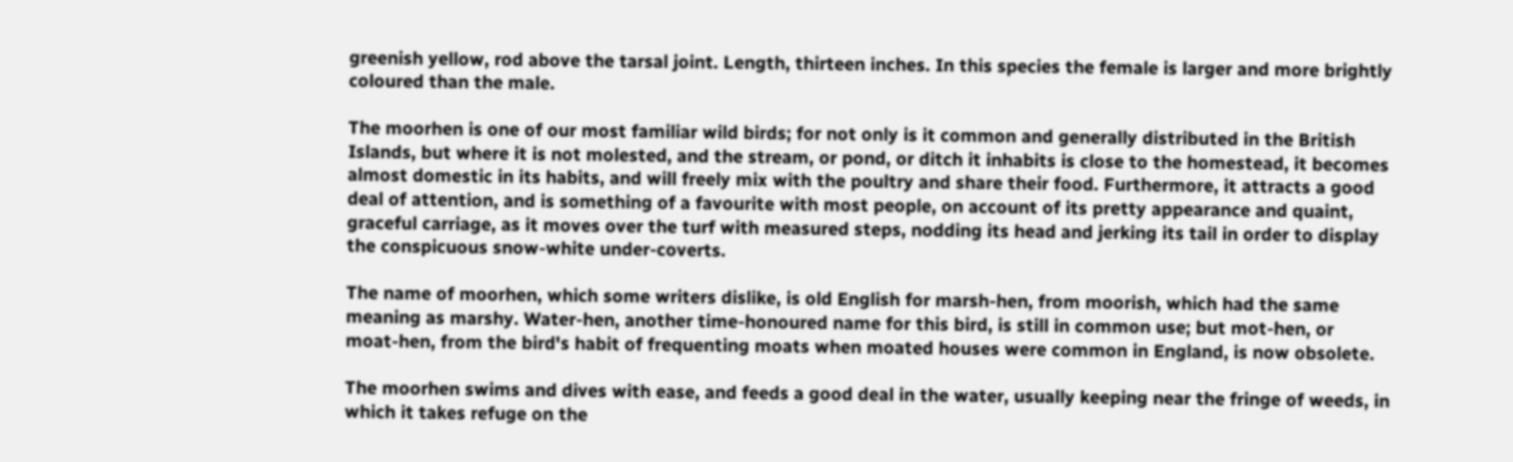greenish yellow, rod above the tarsal joint. Length, thirteen inches. In this species the female is larger and more brightly coloured than the male.

The moorhen is one of our most familiar wild birds; for not only is it common and generally distributed in the British Islands, but where it is not molested, and the stream, or pond, or ditch it inhabits is close to the homestead, it becomes almost domestic in its habits, and will freely mix with the poultry and share their food. Furthermore, it attracts a good deal of attention, and is something of a favourite with most people, on account of its pretty appearance and quaint, graceful carriage, as it moves over the turf with measured steps, nodding its head and jerking its tail in order to display the conspicuous snow-white under-coverts.

The name of moorhen, which some writers dislike, is old English for marsh-hen, from moorish, which had the same meaning as marshy. Water-hen, another time-honoured name for this bird, is still in common use; but mot-hen, or moat-hen, from the bird's habit of frequenting moats when moated houses were common in England, is now obsolete.

The moorhen swims and dives with ease, and feeds a good deal in the water, usually keeping near the fringe of weeds, in which it takes refuge on the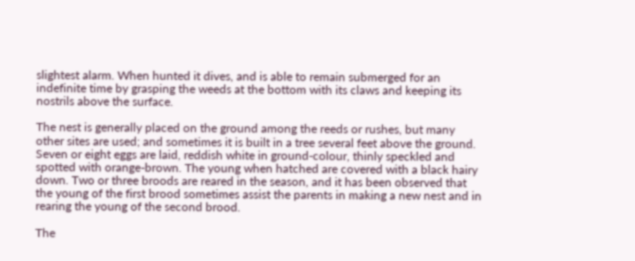slightest alarm. When hunted it dives, and is able to remain submerged for an indefinite time by grasping the weeds at the bottom with its claws and keeping its nostrils above the surface.

The nest is generally placed on the ground among the reeds or rushes, but many other sites are used; and sometimes it is built in a tree several feet above the ground. Seven or eight eggs are laid, reddish white in ground-colour, thinly speckled and spotted with orange-brown. The young when hatched are covered with a black hairy down. Two or three broods are reared in the season, and it has been observed that the young of the first brood sometimes assist the parents in making a new nest and in rearing the young of the second brood.

The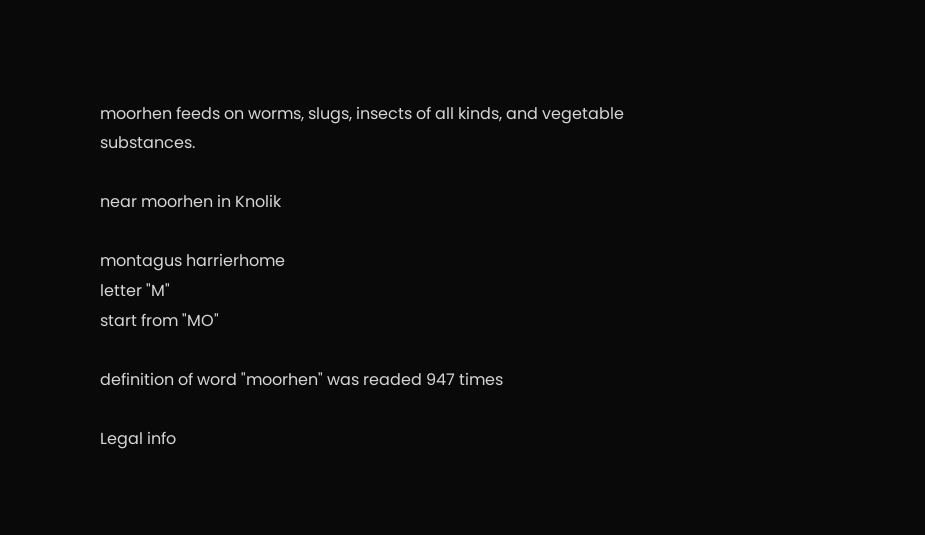moorhen feeds on worms, slugs, insects of all kinds, and vegetable substances.

near moorhen in Knolik

montagus harrierhome
letter "M"
start from "MO"

definition of word "moorhen" was readed 947 times

Legal info